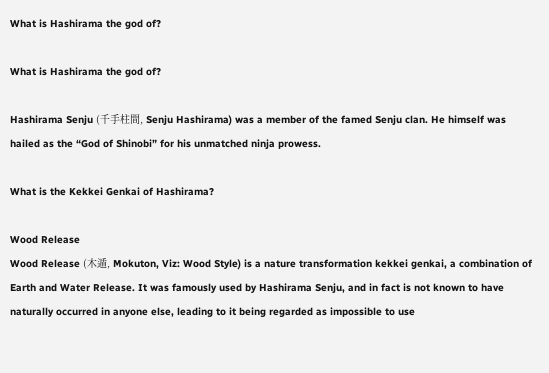What is Hashirama the god of?

What is Hashirama the god of?

Hashirama Senju (千手柱間, Senju Hashirama) was a member of the famed Senju clan. He himself was hailed as the “God of Shinobi” for his unmatched ninja prowess.

What is the Kekkei Genkai of Hashirama?

Wood Release
Wood Release (木遁, Mokuton, Viz: Wood Style) is a nature transformation kekkei genkai, a combination of Earth and Water Release. It was famously used by Hashirama Senju, and in fact is not known to have naturally occurred in anyone else, leading to it being regarded as impossible to use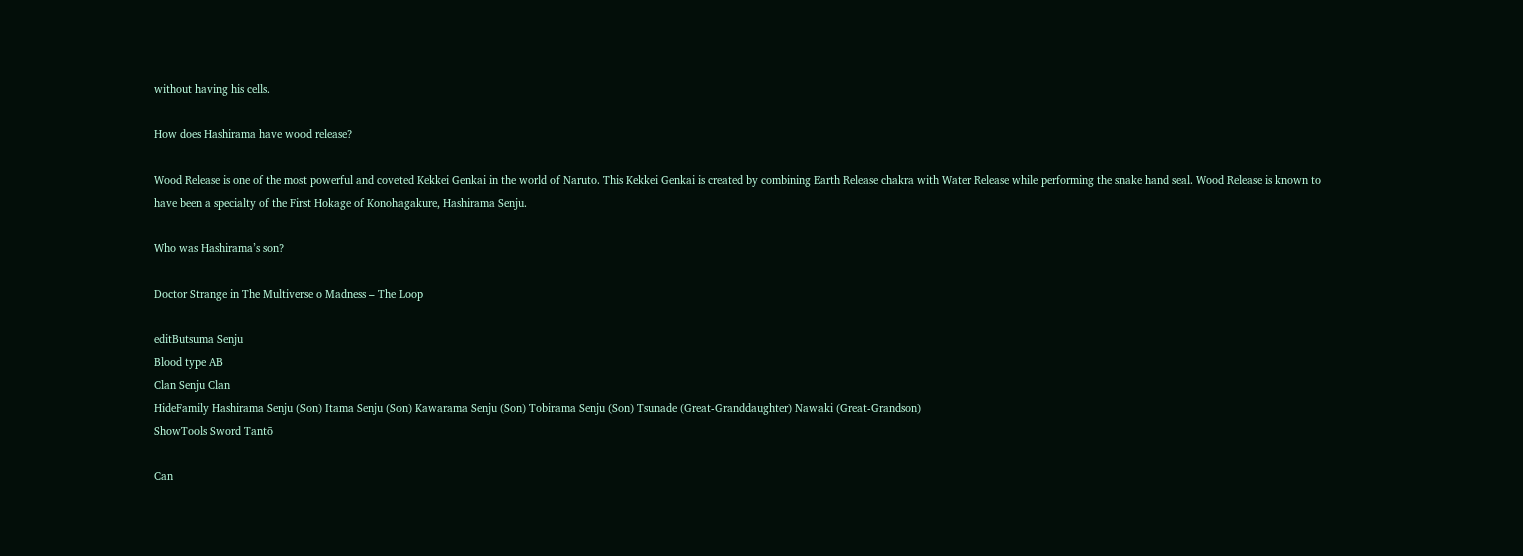without having his cells.

How does Hashirama have wood release?

Wood Release is one of the most powerful and coveted Kekkei Genkai in the world of Naruto. This Kekkei Genkai is created by combining Earth Release chakra with Water Release while performing the snake hand seal. Wood Release is known to have been a specialty of the First Hokage of Konohagakure, Hashirama Senju.

Who was Hashirama’s son?

Doctor Strange in The Multiverse o Madness – The Loop

editButsuma Senju
Blood type AB
Clan Senju Clan
HideFamily Hashirama Senju (Son) Itama Senju (Son) Kawarama Senju (Son) Tobirama Senju (Son) Tsunade (Great-Granddaughter) Nawaki (Great-Grandson)
ShowTools Sword Tantō

Can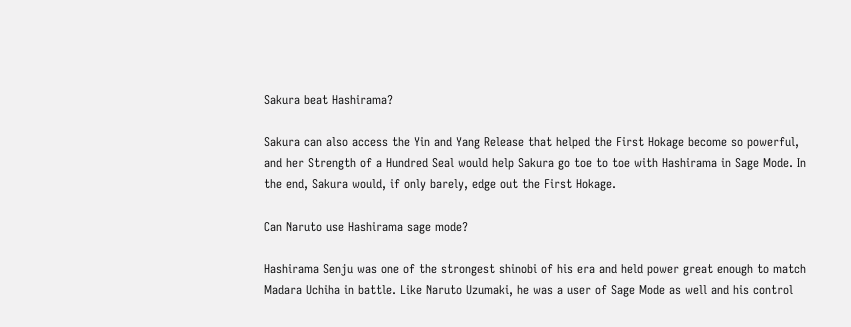Sakura beat Hashirama?

Sakura can also access the Yin and Yang Release that helped the First Hokage become so powerful, and her Strength of a Hundred Seal would help Sakura go toe to toe with Hashirama in Sage Mode. In the end, Sakura would, if only barely, edge out the First Hokage.

Can Naruto use Hashirama sage mode?

Hashirama Senju was one of the strongest shinobi of his era and held power great enough to match Madara Uchiha in battle. Like Naruto Uzumaki, he was a user of Sage Mode as well and his control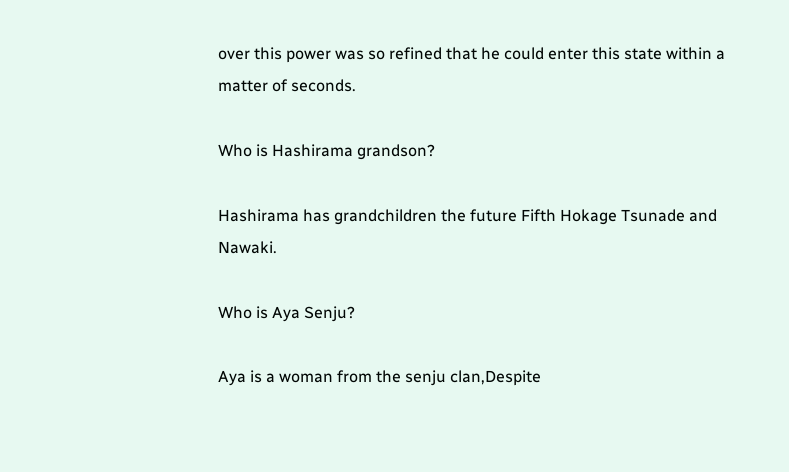over this power was so refined that he could enter this state within a matter of seconds.

Who is Hashirama grandson?

Hashirama has grandchildren the future Fifth Hokage Tsunade and Nawaki.

Who is Aya Senju?

Aya is a woman from the senju clan,Despite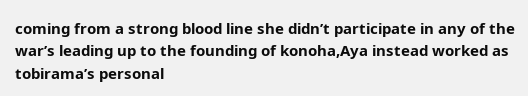coming from a strong blood line she didn’t participate in any of the war’s leading up to the founding of konoha,Aya instead worked as tobirama’s personal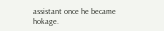assistant once he became hokage.